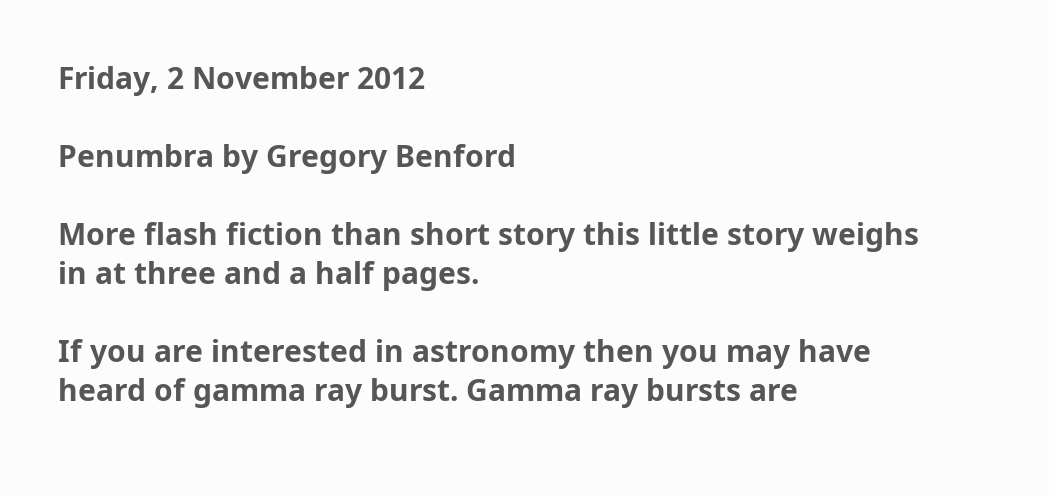Friday, 2 November 2012

Penumbra by Gregory Benford

More flash fiction than short story this little story weighs in at three and a half pages.

If you are interested in astronomy then you may have heard of gamma ray burst. Gamma ray bursts are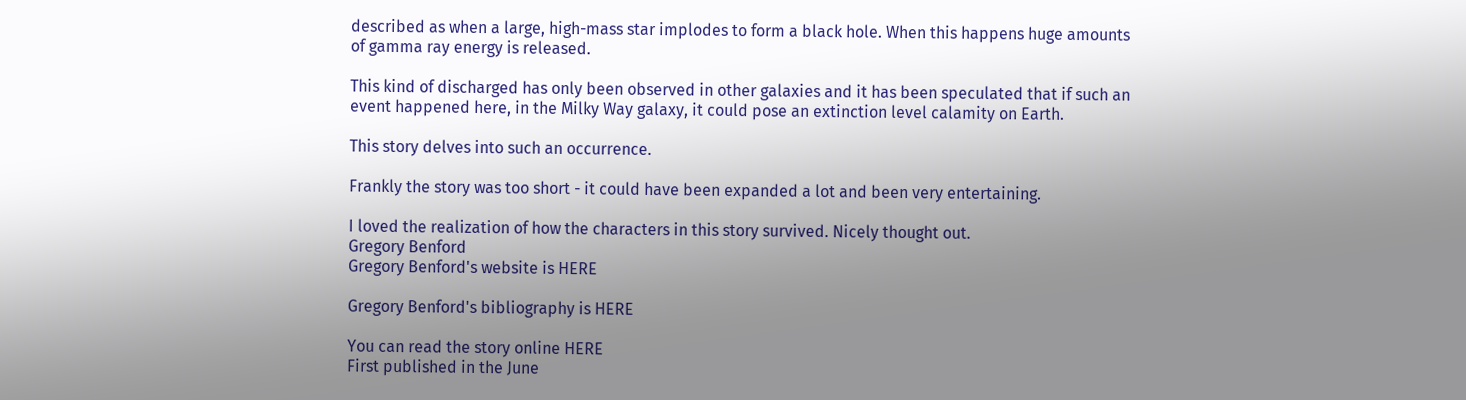described as when a large, high-mass star implodes to form a black hole. When this happens huge amounts of gamma ray energy is released.

This kind of discharged has only been observed in other galaxies and it has been speculated that if such an event happened here, in the Milky Way galaxy, it could pose an extinction level calamity on Earth.

This story delves into such an occurrence.

Frankly the story was too short - it could have been expanded a lot and been very entertaining.

I loved the realization of how the characters in this story survived. Nicely thought out.
Gregory Benford
Gregory Benford's website is HERE

Gregory Benford's bibliography is HERE

You can read the story online HERE
First published in the June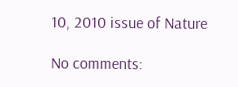10, 2010 issue of Nature

No comments: